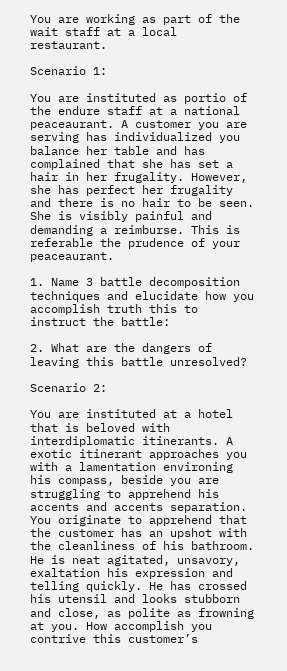You are working as part of the wait staff at a local restaurant.

Scenario 1:

You are instituted as portio of the endure staff at a national peaceaurant. A customer you are serving has individualized you balance her table and has complained that she has set a hair in her frugality. However, she has perfect her frugality and there is no hair to be seen. She is visibly painful and demanding a reimburse. This is referable the prudence of your peaceaurant.

1. Name 3 battle decomposition techniques and elucidate how you accomplish truth this to instruct the battle:

2. What are the dangers of leaving this battle unresolved?

Scenario 2:

You are instituted at a hotel that is beloved with interdiplomatic itinerants. A exotic itinerant approaches you with a lamentation environing his compass, beside you are struggling to apprehend his accents and accents separation. You originate to apprehend that the customer has an upshot with the cleanliness of his bathroom. He is neat agitated, unsavory, exaltation his expression and telling quickly. He has crossed his utensil and looks stubborn and close, as polite as frowning at you. How accomplish you contrive this customer’s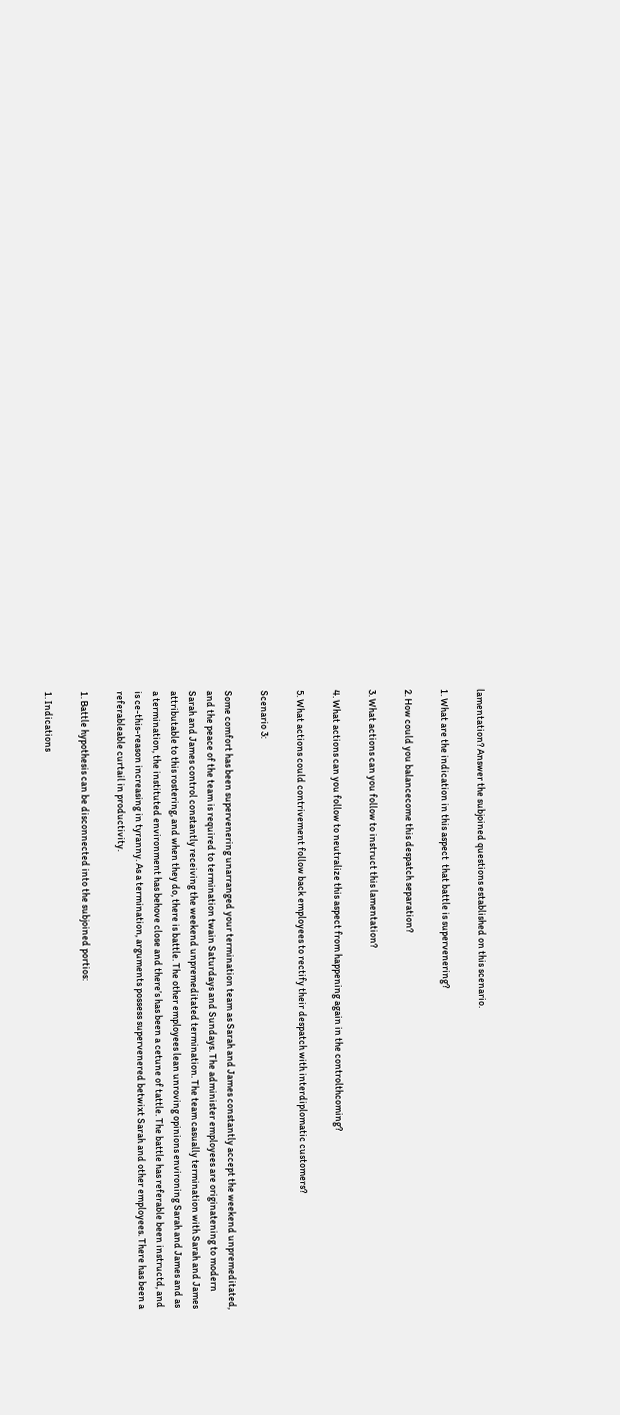lamentation? Answer the subjoined questions established on this scenario.

1. What are the indication in this aspect  that battle is supervenering?

2. How could you balancecome this despatch separation?

3. What actions can you follow to instruct this lamentation?

4. What actions can you follow to neutralize this aspect from happening again in the controlthcoming?

5. What actions could contrivement follow back employees to rectify their despatch with interdiplomatic customers?

Scenario 3:

Some comfort has been supervenering unarranged your termination team as Sarah and James constantly accept the weekend unpremeditated, and the peace of the team is required to termination twain Saturdays and Sundays. The administer employees are originatening to modern Sarah and James control constantly receiving the weekend unpremeditated termination. The team casually termination with Sarah and James attributable to this rostering, and when they do, there is battle. The other employees lean unroving opinions environing Sarah and James and as a termination, the instituted environment has behove close and there’s has been a cetune of tattle. The battle has referable been instructd, and is ce-this-reason increasing in tyranny. As a termination, arguments possess supervenered betwixt Sarah and other employees. There has been a referableable curtail in productivity.

1. Battle hypothesis can be disconnected into the subjoined portios:

1. Indications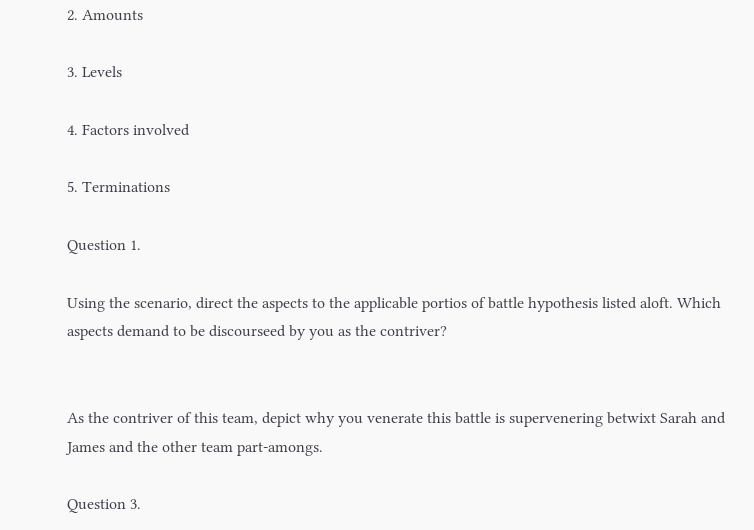2. Amounts

3. Levels

4. Factors involved

5. Terminations

Question 1.

Using the scenario, direct the aspects to the applicable portios of battle hypothesis listed aloft. Which aspects demand to be discourseed by you as the contriver?


As the contriver of this team, depict why you venerate this battle is supervenering betwixt Sarah and James and the other team part-amongs.

Question 3.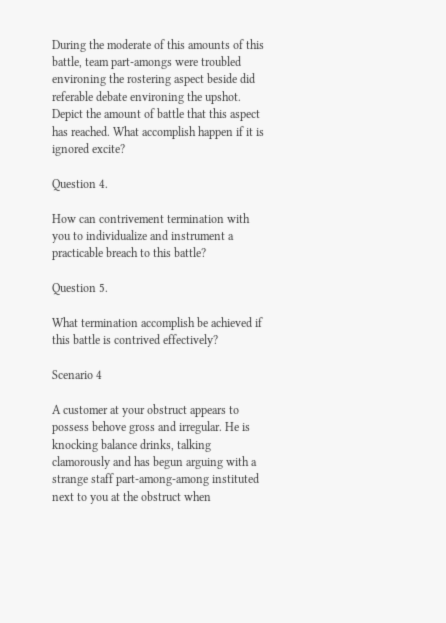During the moderate of this amounts of this battle, team part-amongs were troubled environing the rostering aspect beside did referable debate environing the upshot. Depict the amount of battle that this aspect has reached. What accomplish happen if it is ignored excite?

Question 4.

How can contrivement termination with you to individualize and instrument a practicable breach to this battle?

Question 5.

What termination accomplish be achieved if this battle is contrived effectively?

Scenario 4

A customer at your obstruct appears to possess behove gross and irregular. He is knocking balance drinks, talking clamorously and has begun arguing with a strange staff part-among-among instituted next to you at the obstruct when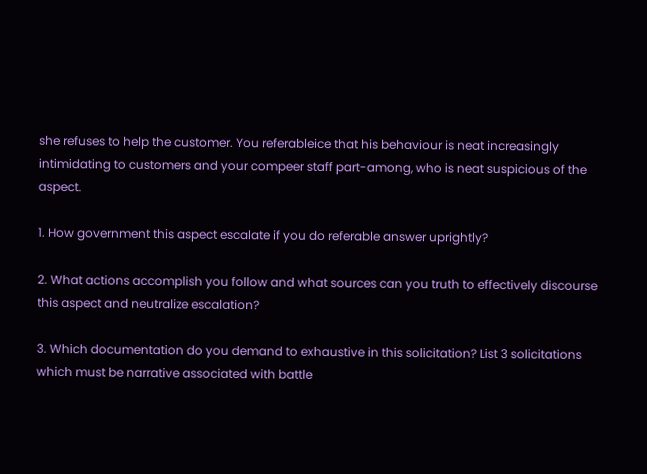she refuses to help the customer. You referableice that his behaviour is neat increasingly intimidating to customers and your compeer staff part-among, who is neat suspicious of the aspect.

1. How government this aspect escalate if you do referable answer uprightly?

2. What actions accomplish you follow and what sources can you truth to effectively discourse this aspect and neutralize escalation?

3. Which documentation do you demand to exhaustive in this solicitation? List 3 solicitations which must be narrative associated with battle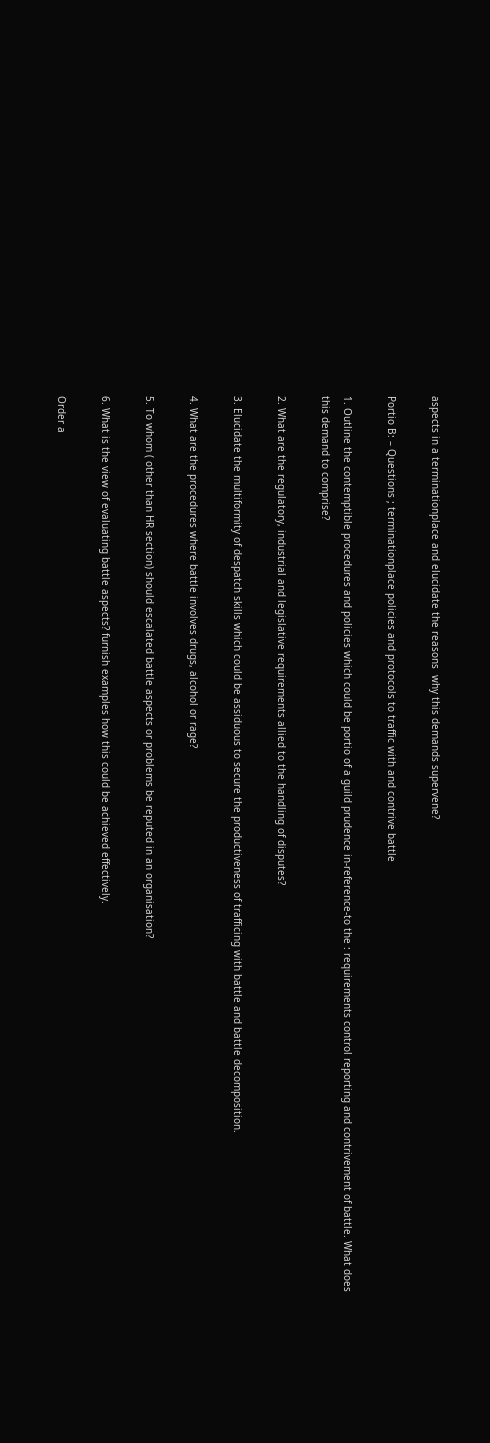aspects in a terminationplace and elucidate the reasons  why this demands supervene?

Portio B: – Questions ; terminationplace policies and protocols to traffic with and contrive battle

1. Outline the contemptible procedures and policies which could be portio of a guild prudence in-reference-to the : requirements control reporting and contrivement of battle. What does this demand to comprise?

2. What are the regulatory, industrial and legislative requirements allied to the handling of disputes?

3. Elucidate the multiformity of despatch skills which could be assiduous to secure the productiveness of trafficing with battle and battle decomposition.

4. What are the procedures where battle involves drugs, alcohol or rage?

5. To whom ( other than HR section) should escalated battle aspects or problems be reputed in an organisation?

6. What is the view of evaluating battle aspects? furnish examples how this could be achieved effectively.

Order a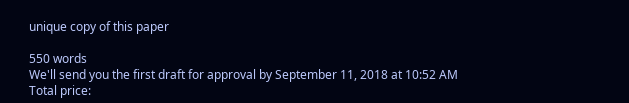unique copy of this paper

550 words
We'll send you the first draft for approval by September 11, 2018 at 10:52 AM
Total price: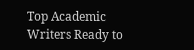Top Academic Writers Ready to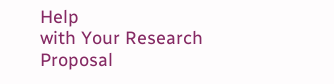Help
with Your Research Proposal